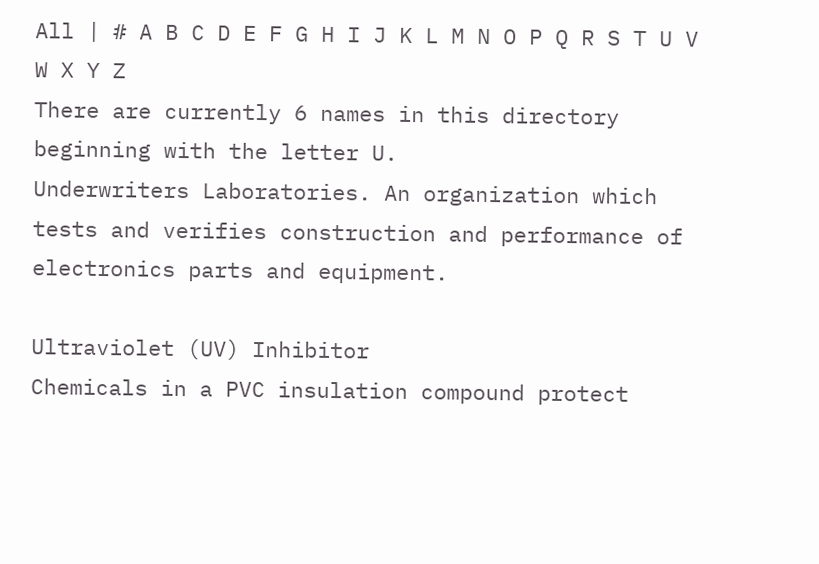All | # A B C D E F G H I J K L M N O P Q R S T U V W X Y Z
There are currently 6 names in this directory beginning with the letter U.
Underwriters Laboratories. An organization which tests and verifies construction and performance of electronics parts and equipment.

Ultraviolet (UV) Inhibitor
Chemicals in a PVC insulation compound protect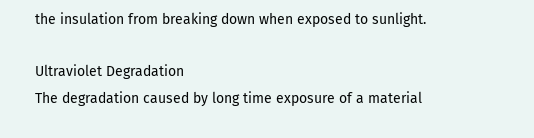the insulation from breaking down when exposed to sunlight.

Ultraviolet Degradation
The degradation caused by long time exposure of a material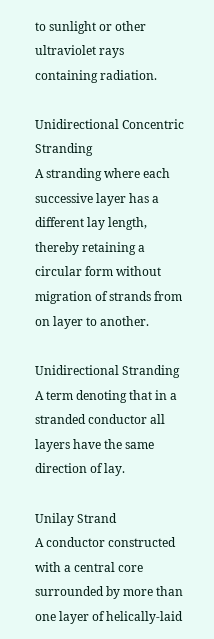to sunlight or other ultraviolet rays containing radiation.

Unidirectional Concentric Stranding
A stranding where each successive layer has a different lay length, thereby retaining a circular form without migration of strands from on layer to another.

Unidirectional Stranding
A term denoting that in a stranded conductor all layers have the same direction of lay.

Unilay Strand
A conductor constructed with a central core surrounded by more than one layer of helically-laid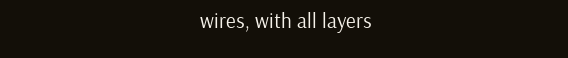wires, with all layers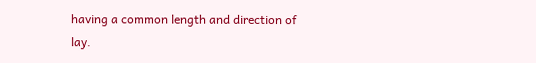having a common length and direction of lay.